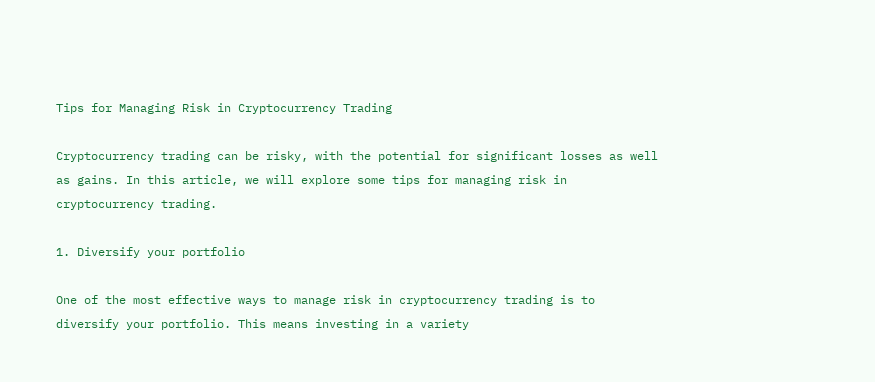Tips for Managing Risk in Cryptocurrency Trading

Cryptocurrency trading can be risky, with the potential for significant losses as well as gains. In this article, we will explore some tips for managing risk in cryptocurrency trading.

1. Diversify your portfolio

One of the most effective ways to manage risk in cryptocurrency trading is to diversify your portfolio. This means investing in a variety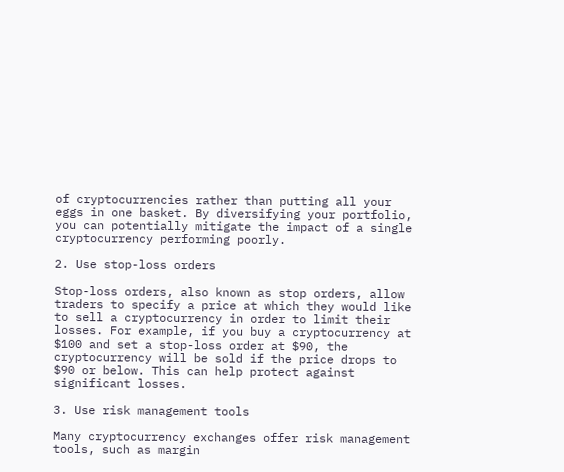of cryptocurrencies rather than putting all your eggs in one basket. By diversifying your portfolio, you can potentially mitigate the impact of a single cryptocurrency performing poorly.

2. Use stop-loss orders

Stop-loss orders, also known as stop orders, allow traders to specify a price at which they would like to sell a cryptocurrency in order to limit their losses. For example, if you buy a cryptocurrency at $100 and set a stop-loss order at $90, the cryptocurrency will be sold if the price drops to $90 or below. This can help protect against significant losses.

3. Use risk management tools

Many cryptocurrency exchanges offer risk management tools, such as margin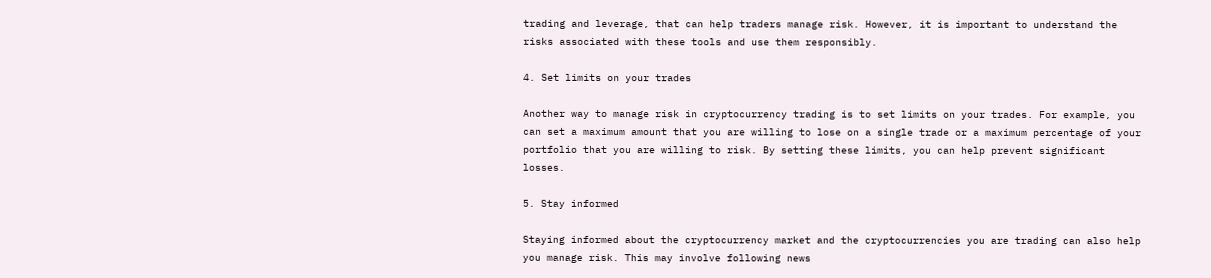trading and leverage, that can help traders manage risk. However, it is important to understand the risks associated with these tools and use them responsibly.

4. Set limits on your trades

Another way to manage risk in cryptocurrency trading is to set limits on your trades. For example, you can set a maximum amount that you are willing to lose on a single trade or a maximum percentage of your portfolio that you are willing to risk. By setting these limits, you can help prevent significant losses.

5. Stay informed

Staying informed about the cryptocurrency market and the cryptocurrencies you are trading can also help you manage risk. This may involve following news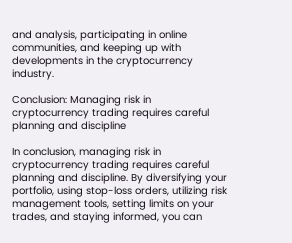and analysis, participating in online communities, and keeping up with developments in the cryptocurrency industry.

Conclusion: Managing risk in cryptocurrency trading requires careful planning and discipline

In conclusion, managing risk in cryptocurrency trading requires careful planning and discipline. By diversifying your portfolio, using stop-loss orders, utilizing risk management tools, setting limits on your trades, and staying informed, you can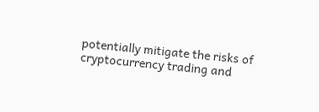potentially mitigate the risks of cryptocurrency trading and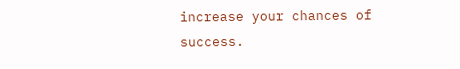increase your chances of success.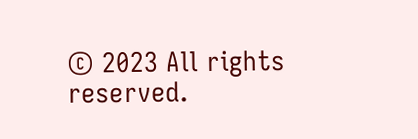© 2023 All rights reserved.